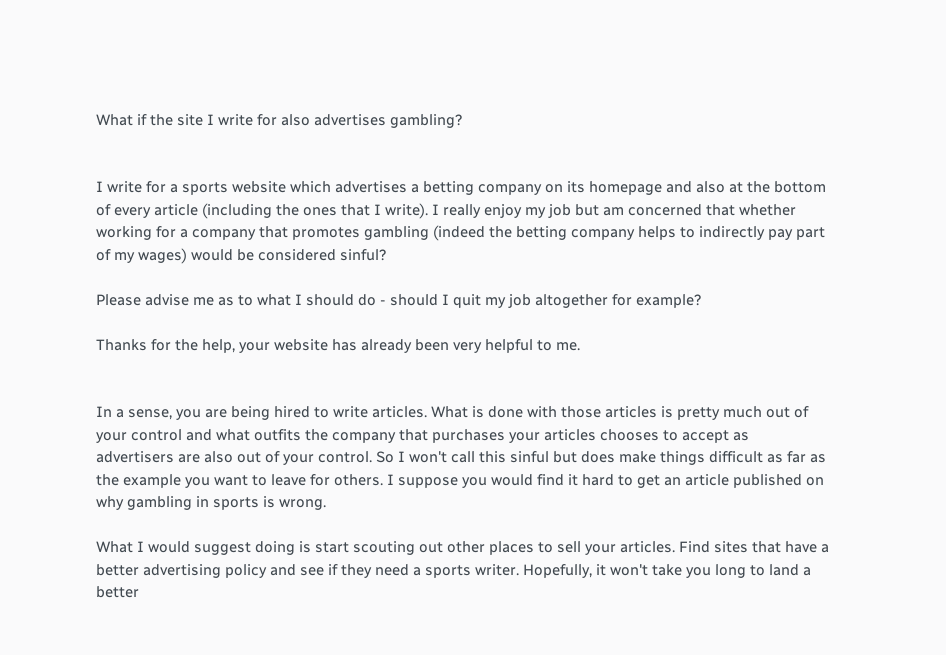What if the site I write for also advertises gambling?


I write for a sports website which advertises a betting company on its homepage and also at the bottom of every article (including the ones that I write). I really enjoy my job but am concerned that whether working for a company that promotes gambling (indeed the betting company helps to indirectly pay part of my wages) would be considered sinful?

Please advise me as to what I should do - should I quit my job altogether for example?

Thanks for the help, your website has already been very helpful to me.


In a sense, you are being hired to write articles. What is done with those articles is pretty much out of your control and what outfits the company that purchases your articles chooses to accept as advertisers are also out of your control. So I won't call this sinful but does make things difficult as far as the example you want to leave for others. I suppose you would find it hard to get an article published on why gambling in sports is wrong.

What I would suggest doing is start scouting out other places to sell your articles. Find sites that have a better advertising policy and see if they need a sports writer. Hopefully, it won't take you long to land a better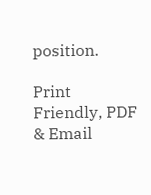position.

Print Friendly, PDF & Email